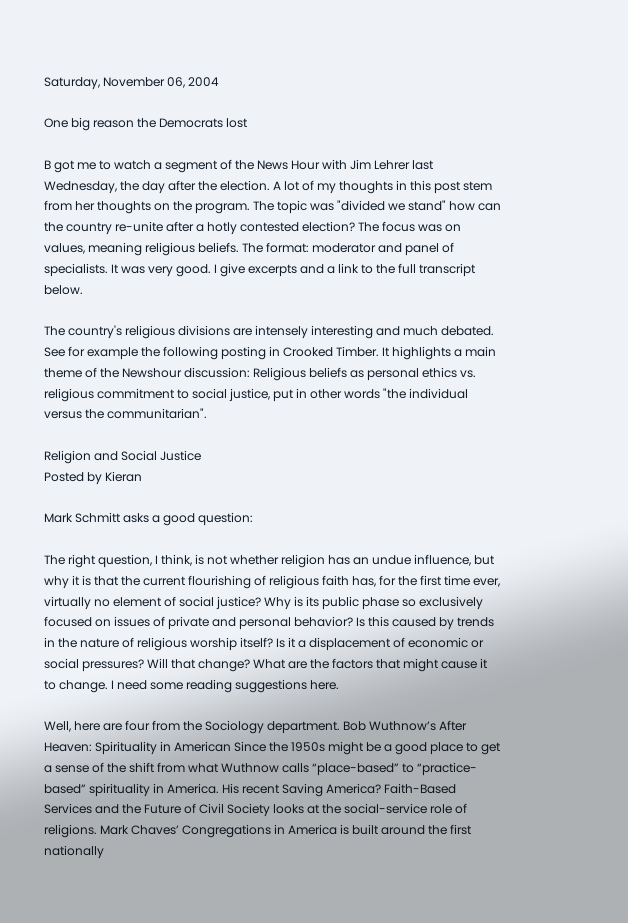Saturday, November 06, 2004

One big reason the Democrats lost

B got me to watch a segment of the News Hour with Jim Lehrer last Wednesday, the day after the election. A lot of my thoughts in this post stem from her thoughts on the program. The topic was "divided we stand" how can the country re-unite after a hotly contested election? The focus was on values, meaning religious beliefs. The format: moderator and panel of specialists. It was very good. I give excerpts and a link to the full transcript below.

The country's religious divisions are intensely interesting and much debated. See for example the following posting in Crooked Timber. It highlights a main theme of the Newshour discussion: Religious beliefs as personal ethics vs. religious commitment to social justice, put in other words "the individual versus the communitarian".

Religion and Social Justice
Posted by Kieran

Mark Schmitt asks a good question:

The right question, I think, is not whether religion has an undue influence, but why it is that the current flourishing of religious faith has, for the first time ever, virtually no element of social justice? Why is its public phase so exclusively focused on issues of private and personal behavior? Is this caused by trends in the nature of religious worship itself? Is it a displacement of economic or social pressures? Will that change? What are the factors that might cause it to change. I need some reading suggestions here.

Well, here are four from the Sociology department. Bob Wuthnow’s After Heaven: Spirituality in American Since the 1950s might be a good place to get a sense of the shift from what Wuthnow calls “place-based” to “practice-based” spirituality in America. His recent Saving America? Faith-Based Services and the Future of Civil Society looks at the social-service role of religions. Mark Chaves’ Congregations in America is built around the first nationally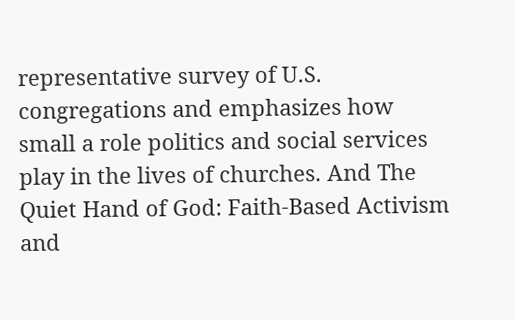representative survey of U.S. congregations and emphasizes how small a role politics and social services play in the lives of churches. And The Quiet Hand of God: Faith-Based Activism and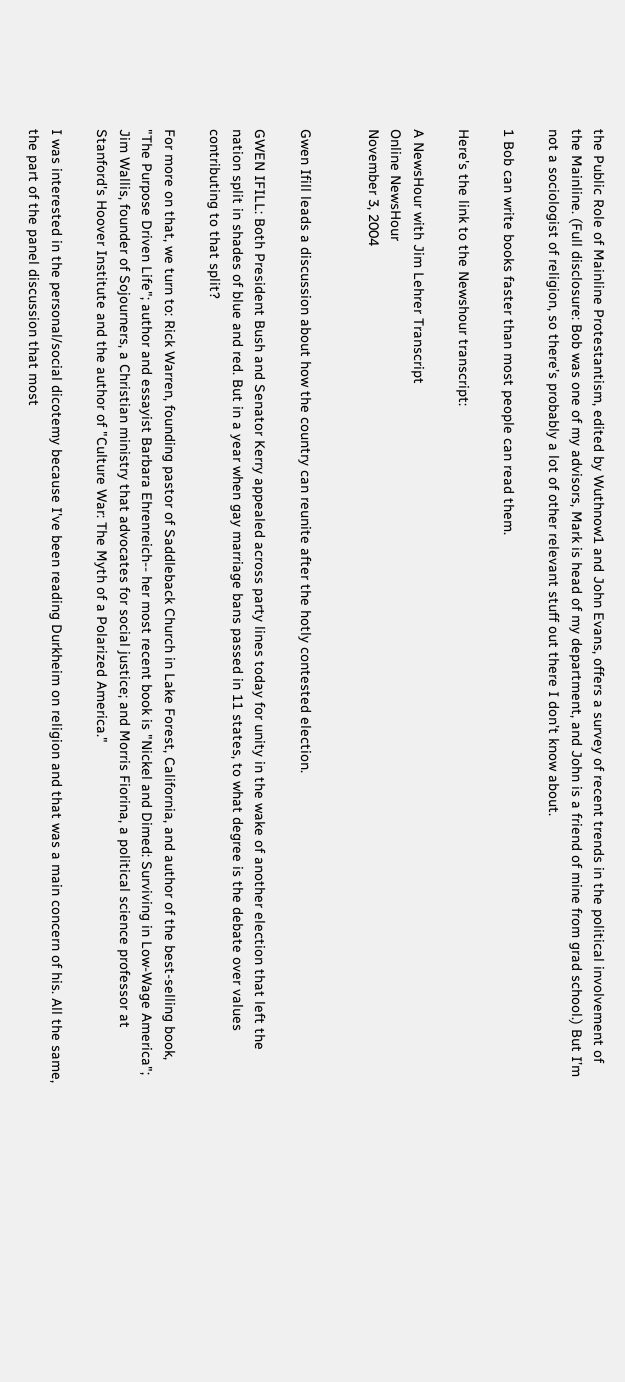the Public Role of Mainline Protestantism, edited by Wuthnow1 and John Evans, offers a survey of recent trends in the political involvement of the Mainline. (Full disclosure: Bob was one of my advisors, Mark is head of my department, and John is a friend of mine from grad school.) But I’m not a sociologist of religion, so there’s probably a lot of other relevant stuff out there I don’t know about.

1 Bob can write books faster than most people can read them.

Here's the link to the Newshour transcript:

A NewsHour with Jim Lehrer Transcript
Online NewsHour
November 3, 2004


Gwen Ifill leads a discussion about how the country can reunite after the hotly contested election.

GWEN IFILL: Both President Bush and Senator Kerry appealed across party lines today for unity in the wake of another election that left the nation split in shades of blue and red. But in a year when gay marriage bans passed in 11 states, to what degree is the debate over values contributing to that split?

For more on that, we turn to: Rick Warren, founding pastor of Saddleback Church in Lake Forest, California, and author of the best-selling book, "The Purpose Driven Life"; author and essayist Barbara Ehrenreich-- her most recent book is "Nickel and Dimed: Surviving in Low-Wage America"; Jim Wallis, founder of Sojourners, a Christian ministry that advocates for social justice; and Morris Fiorina, a political science professor at Stanford's Hoover Institute and the author of "Culture War: The Myth of a Polarized America."

I was interested in the personal/social dicotemy because I've been reading Durkheim on religion and that was a main concern of his. All the same, the part of the panel discussion that most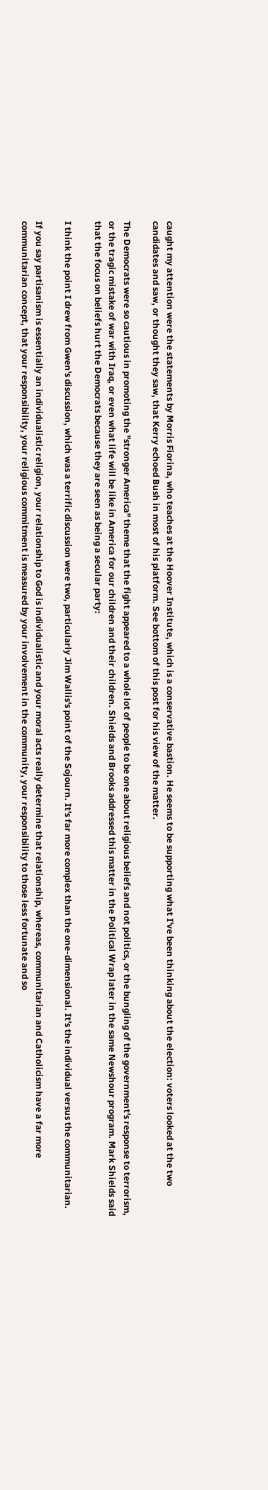caught my attention were the statements by Morris Fiorina, who teaches at the Hoover Institute, which is a conservative bastion. He seems to be supporting what I've been thinking about the election: voters looked at the two candidates and saw, or thought they saw, that Kerry echoed Bush in most of his platform. See bottom of this post for his view of the matter.

The Democrats were so cautious in promoting the "stronger America" theme that the fight appeared to a whole lot of people to be one about religious beliefs and not politics, or the bungling of the government's response to terrorism, or the tragic mistake of war with Iraq, or even what life will be like in America for our children and their children. Shields and Brooks addressed this matter in the Political Wrap later in the same Newshour program. Mark Shields said that the focus on beliefs hurt the Democrats because they are seen as being a secular party:

I think the point I drew from Gwen's discussion, which was a terrific discussion were two, particularly Jim Wallis's point of the Sojourn. It's far more complex than the one-dimensional. It's the individual versus the communitarian.

If you say partisanism is essentially an individualistic religion, your relationship to God is individualistic and your moral acts really determine that relationship, whereas, communitarian and Catholicism have a far more communitarian concept, that your responsibility, your religious commitment is measured by your involvement in the community, your responsibility to those less fortunate and so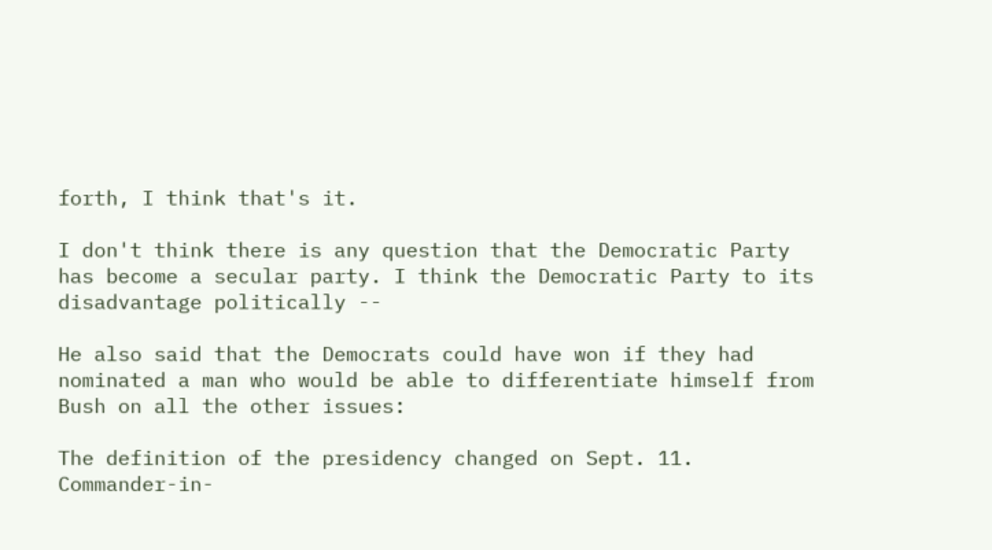forth, I think that's it.

I don't think there is any question that the Democratic Party has become a secular party. I think the Democratic Party to its disadvantage politically --

He also said that the Democrats could have won if they had nominated a man who would be able to differentiate himself from Bush on all the other issues:

The definition of the presidency changed on Sept. 11. Commander-in-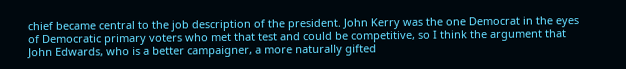chief became central to the job description of the president. John Kerry was the one Democrat in the eyes of Democratic primary voters who met that test and could be competitive, so I think the argument that John Edwards, who is a better campaigner, a more naturally gifted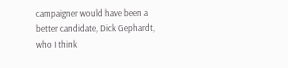campaigner would have been a better candidate, Dick Gephardt, who I think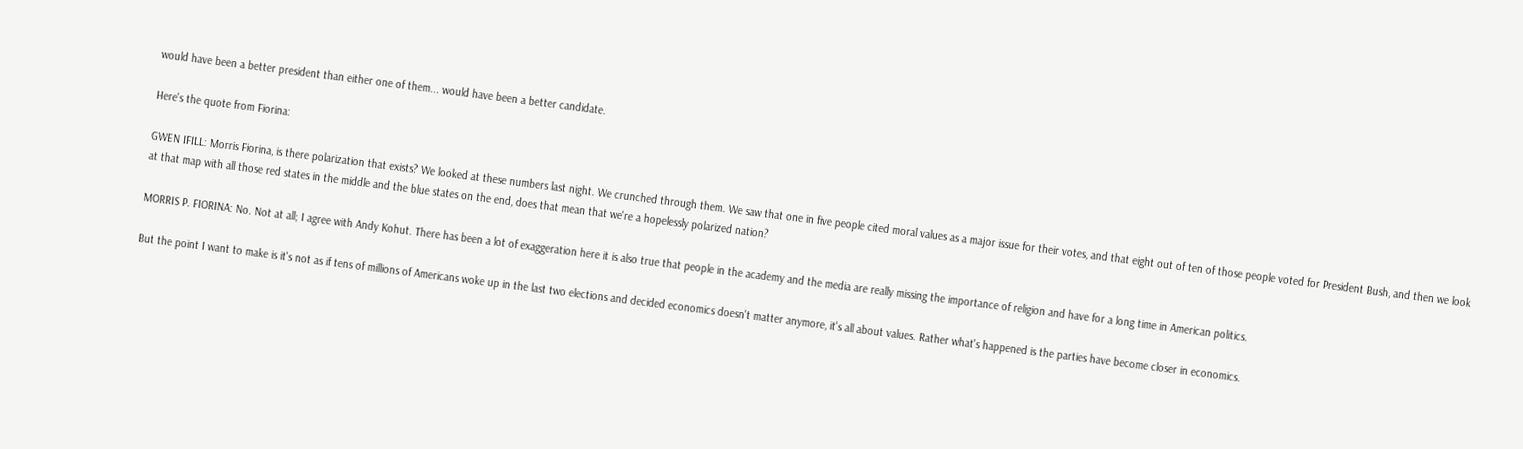would have been a better president than either one of them... would have been a better candidate.

Here's the quote from Fiorina:

GWEN IFILL: Morris Fiorina, is there polarization that exists? We looked at these numbers last night. We crunched through them. We saw that one in five people cited moral values as a major issue for their votes, and that eight out of ten of those people voted for President Bush, and then we look at that map with all those red states in the middle and the blue states on the end, does that mean that we're a hopelessly polarized nation?

MORRIS P. FIORINA: No. Not at all; I agree with Andy Kohut. There has been a lot of exaggeration here it is also true that people in the academy and the media are really missing the importance of religion and have for a long time in American politics.

But the point I want to make is it's not as if tens of millions of Americans woke up in the last two elections and decided economics doesn't matter anymore, it's all about values. Rather what's happened is the parties have become closer in economics.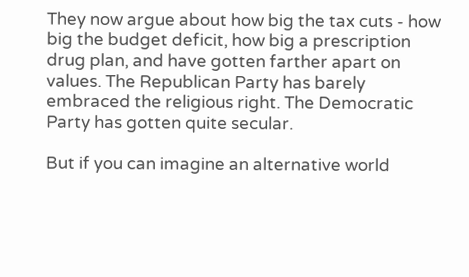They now argue about how big the tax cuts - how big the budget deficit, how big a prescription drug plan, and have gotten farther apart on values. The Republican Party has barely embraced the religious right. The Democratic Party has gotten quite secular.

But if you can imagine an alternative world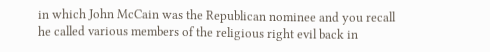in which John McCain was the Republican nominee and you recall he called various members of the religious right evil back in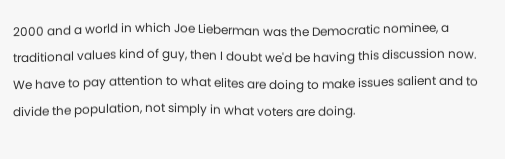2000 and a world in which Joe Lieberman was the Democratic nominee, a traditional values kind of guy, then I doubt we'd be having this discussion now. We have to pay attention to what elites are doing to make issues salient and to divide the population, not simply in what voters are doing.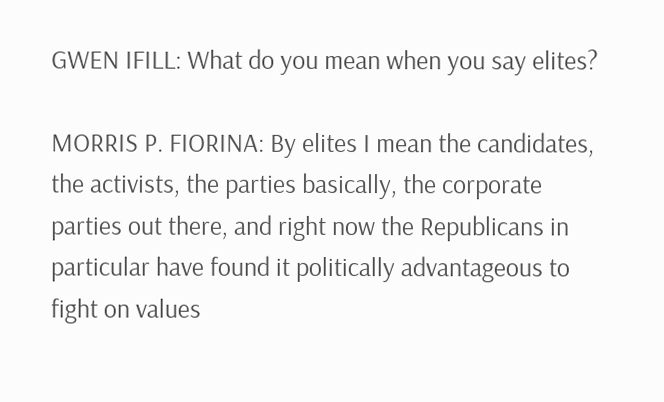GWEN IFILL: What do you mean when you say elites?

MORRIS P. FIORINA: By elites I mean the candidates, the activists, the parties basically, the corporate parties out there, and right now the Republicans in particular have found it politically advantageous to fight on values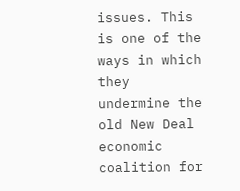issues. This is one of the ways in which they undermine the old New Deal economic coalition for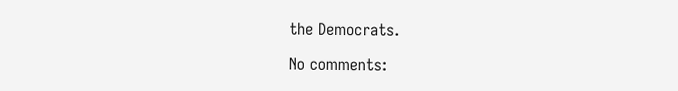the Democrats.

No comments: